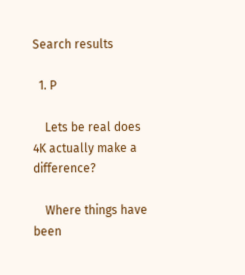Search results

  1. P

    Lets be real does 4K actually make a difference?

    Where things have been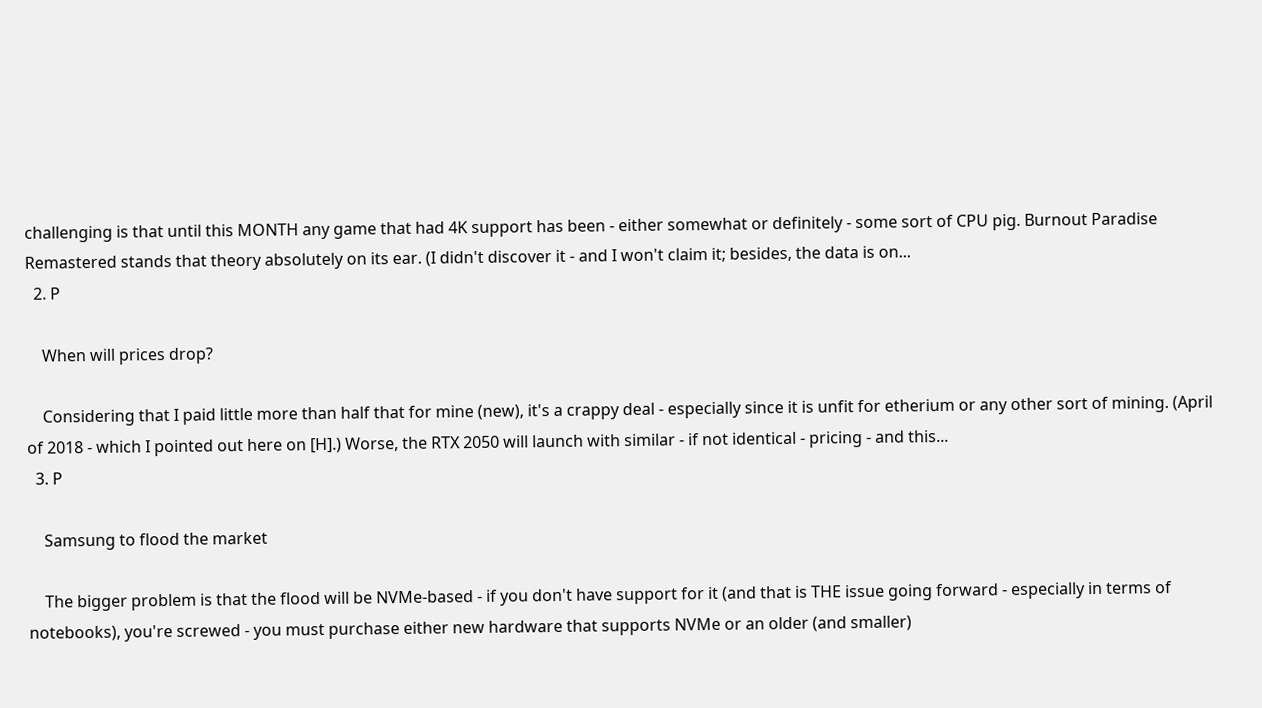challenging is that until this MONTH any game that had 4K support has been - either somewhat or definitely - some sort of CPU pig. Burnout Paradise Remastered stands that theory absolutely on its ear. (I didn't discover it - and I won't claim it; besides, the data is on...
  2. P

    When will prices drop?

    Considering that I paid little more than half that for mine (new), it's a crappy deal - especially since it is unfit for etherium or any other sort of mining. (April of 2018 - which I pointed out here on [H].) Worse, the RTX 2050 will launch with similar - if not identical - pricing - and this...
  3. P

    Samsung to flood the market

    The bigger problem is that the flood will be NVMe-based - if you don't have support for it (and that is THE issue going forward - especially in terms of notebooks), you're screwed - you must purchase either new hardware that supports NVMe or an older (and smaller)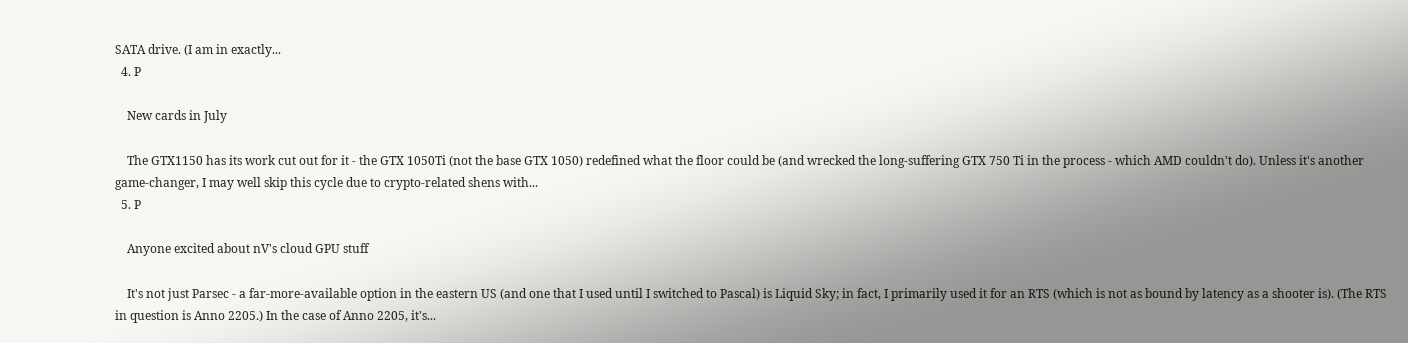SATA drive. (I am in exactly...
  4. P

    New cards in July

    The GTX1150 has its work cut out for it - the GTX 1050Ti (not the base GTX 1050) redefined what the floor could be (and wrecked the long-suffering GTX 750 Ti in the process - which AMD couldn't do). Unless it's another game-changer, I may well skip this cycle due to crypto-related shens with...
  5. P

    Anyone excited about nV's cloud GPU stuff

    It's not just Parsec - a far-more-available option in the eastern US (and one that I used until I switched to Pascal) is Liquid Sky; in fact, I primarily used it for an RTS (which is not as bound by latency as a shooter is). (The RTS in question is Anno 2205.) In the case of Anno 2205, it's...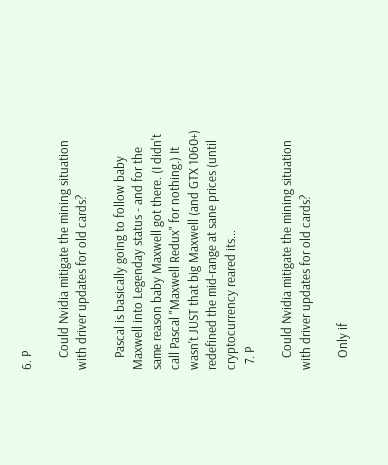6. P

    Could Nvidia mitigate the mining situation with driver updates for old cards?

    Pascal is basically going to follow baby Maxwell into Legenday status - and for the same reason baby Maxwell got there. (I didn't call Pascal "Maxwell Redux" for nothing.) It wasn't JUST that big Maxwell (and GTX 1060+) redefined the mid-range at sane prices (until cryptocurrency reared its...
  7. P

    Could Nvidia mitigate the mining situation with driver updates for old cards?

    Only if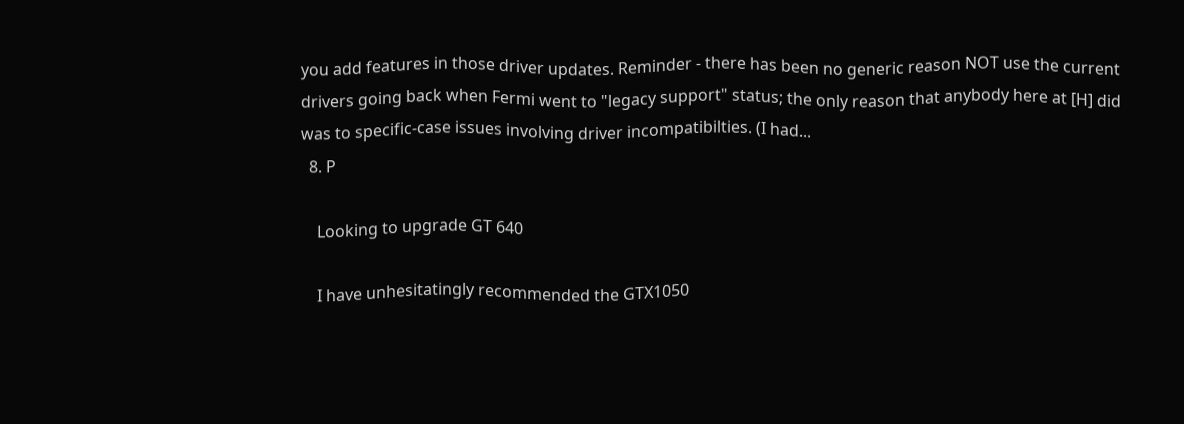you add features in those driver updates. Reminder - there has been no generic reason NOT use the current drivers going back when Fermi went to "legacy support" status; the only reason that anybody here at [H] did was to specific-case issues involving driver incompatibilties. (I had...
  8. P

    Looking to upgrade GT 640

    I have unhesitatingly recommended the GTX1050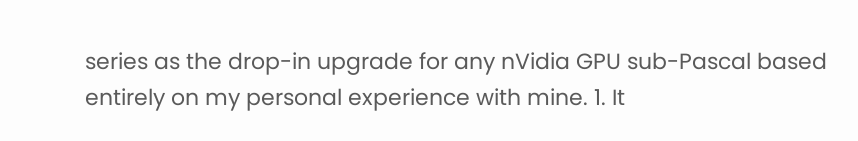series as the drop-in upgrade for any nVidia GPU sub-Pascal based entirely on my personal experience with mine. 1. It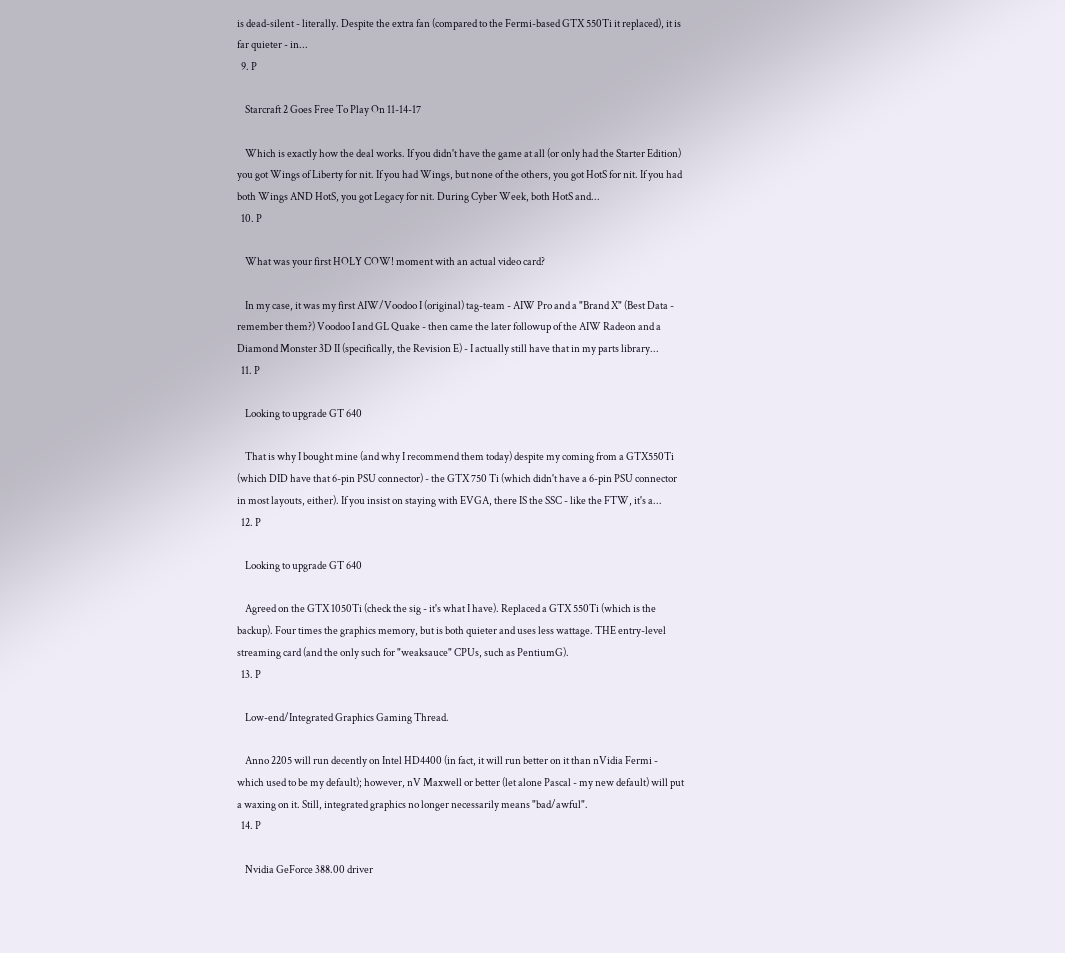is dead-silent - literally. Despite the extra fan (compared to the Fermi-based GTX 550Ti it replaced), it is far quieter - in...
  9. P

    Starcraft 2 Goes Free To Play On 11-14-17

    Which is exactly how the deal works. If you didn't have the game at all (or only had the Starter Edition) you got Wings of Liberty for nit. If you had Wings, but none of the others, you got HotS for nit. If you had both Wings AND HotS, you got Legacy for nit. During Cyber Week, both HotS and...
  10. P

    What was your first HOLY COW! moment with an actual video card?

    In my case, it was my first AIW/Voodoo I (original) tag-team - AIW Pro and a "Brand X" (Best Data - remember them?) Voodoo I and GL Quake - then came the later followup of the AIW Radeon and a Diamond Monster 3D II (specifically, the Revision E) - I actually still have that in my parts library...
  11. P

    Looking to upgrade GT 640

    That is why I bought mine (and why I recommend them today) despite my coming from a GTX550Ti (which DID have that 6-pin PSU connector) - the GTX 750 Ti (which didn't have a 6-pin PSU connector in most layouts, either). If you insist on staying with EVGA, there IS the SSC - like the FTW, it's a...
  12. P

    Looking to upgrade GT 640

    Agreed on the GTX 1050Ti (check the sig - it's what I have). Replaced a GTX 550Ti (which is the backup). Four times the graphics memory, but is both quieter and uses less wattage. THE entry-level streaming card (and the only such for "weaksauce" CPUs, such as PentiumG).
  13. P

    Low-end/Integrated Graphics Gaming Thread.

    Anno 2205 will run decently on Intel HD4400 (in fact, it will run better on it than nVidia Fermi - which used to be my default); however, nV Maxwell or better (let alone Pascal - my new default) will put a waxing on it. Still, integrated graphics no longer necessarily means "bad/awful".
  14. P

    Nvidia GeForce 388.00 driver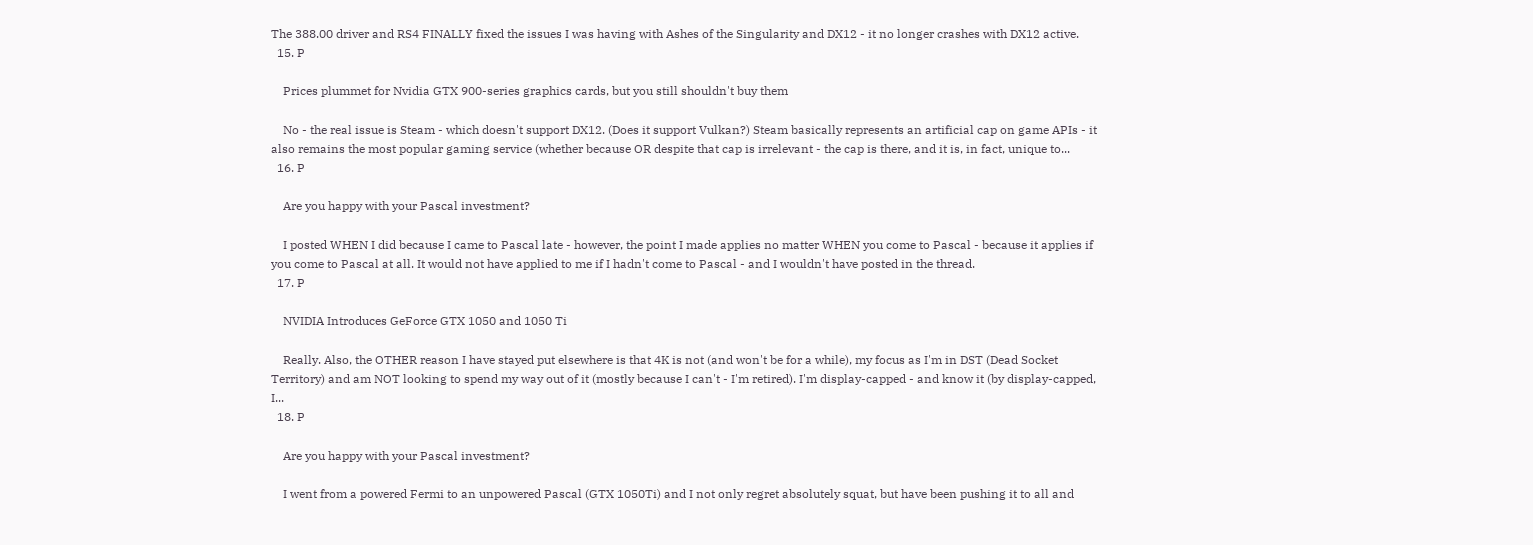The 388.00 driver and RS4 FINALLY fixed the issues I was having with Ashes of the Singularity and DX12 - it no longer crashes with DX12 active.
  15. P

    Prices plummet for Nvidia GTX 900-series graphics cards, but you still shouldn't buy them

    No - the real issue is Steam - which doesn't support DX12. (Does it support Vulkan?) Steam basically represents an artificial cap on game APIs - it also remains the most popular gaming service (whether because OR despite that cap is irrelevant - the cap is there, and it is, in fact, unique to...
  16. P

    Are you happy with your Pascal investment?

    I posted WHEN I did because I came to Pascal late - however, the point I made applies no matter WHEN you come to Pascal - because it applies if you come to Pascal at all. It would not have applied to me if I hadn't come to Pascal - and I wouldn't have posted in the thread.
  17. P

    NVIDIA Introduces GeForce GTX 1050 and 1050 Ti

    Really. Also, the OTHER reason I have stayed put elsewhere is that 4K is not (and won't be for a while), my focus as I'm in DST (Dead Socket Territory) and am NOT looking to spend my way out of it (mostly because I can't - I'm retired). I'm display-capped - and know it (by display-capped, I...
  18. P

    Are you happy with your Pascal investment?

    I went from a powered Fermi to an unpowered Pascal (GTX 1050Ti) and I not only regret absolutely squat, but have been pushing it to all and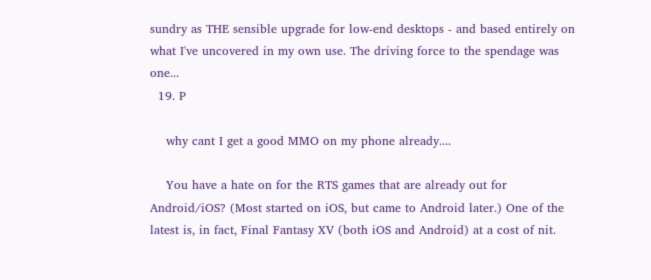sundry as THE sensible upgrade for low-end desktops - and based entirely on what I've uncovered in my own use. The driving force to the spendage was one...
  19. P

    why cant I get a good MMO on my phone already....

    You have a hate on for the RTS games that are already out for Android/iOS? (Most started on iOS, but came to Android later.) One of the latest is, in fact, Final Fantasy XV (both iOS and Android) at a cost of nit.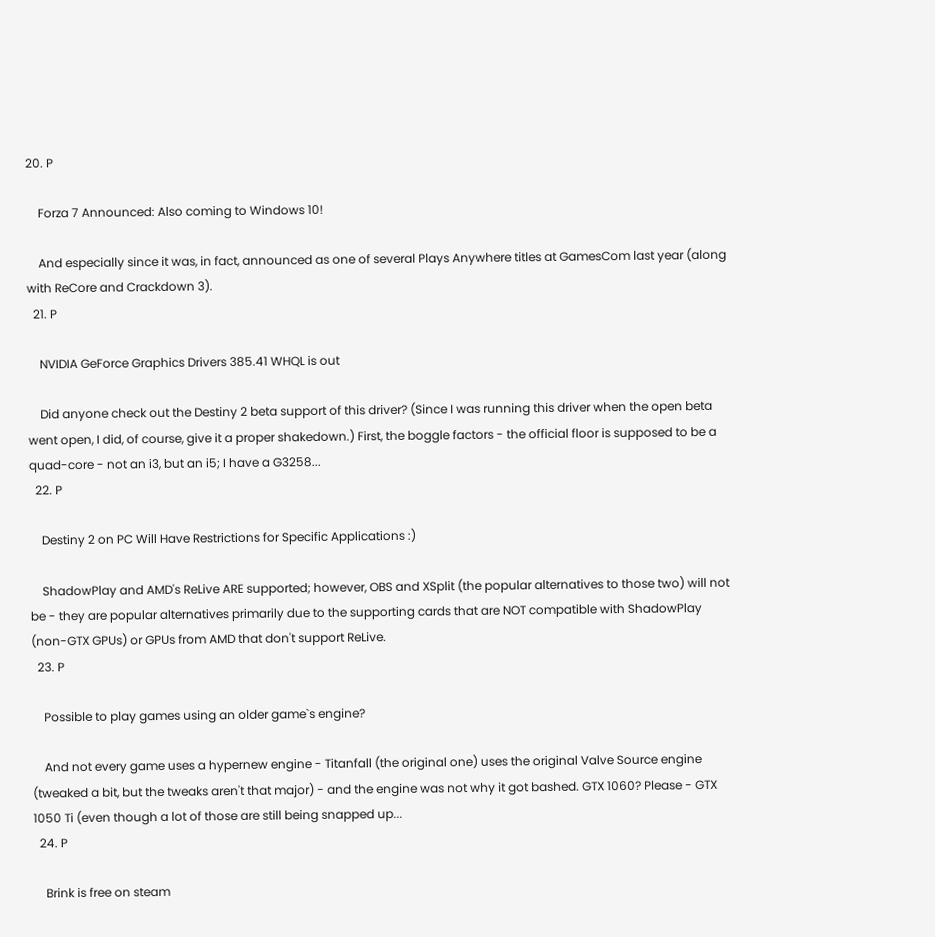20. P

    Forza 7 Announced: Also coming to Windows 10!

    And especially since it was, in fact, announced as one of several Plays Anywhere titles at GamesCom last year (along with ReCore and Crackdown 3).
  21. P

    NVIDIA GeForce Graphics Drivers 385.41 WHQL is out

    Did anyone check out the Destiny 2 beta support of this driver? (Since I was running this driver when the open beta went open, I did, of course, give it a proper shakedown.) First, the boggle factors - the official floor is supposed to be a quad-core - not an i3, but an i5; I have a G3258...
  22. P

    Destiny 2 on PC Will Have Restrictions for Specific Applications :)

    ShadowPlay and AMD's ReLive ARE supported; however, OBS and XSplit (the popular alternatives to those two) will not be - they are popular alternatives primarily due to the supporting cards that are NOT compatible with ShadowPlay (non-GTX GPUs) or GPUs from AMD that don't support ReLive.
  23. P

    Possible to play games using an older game`s engine?

    And not every game uses a hypernew engine - Titanfall (the original one) uses the original Valve Source engine (tweaked a bit, but the tweaks aren't that major) - and the engine was not why it got bashed. GTX 1060? Please - GTX 1050 Ti (even though a lot of those are still being snapped up...
  24. P

    Brink is free on steam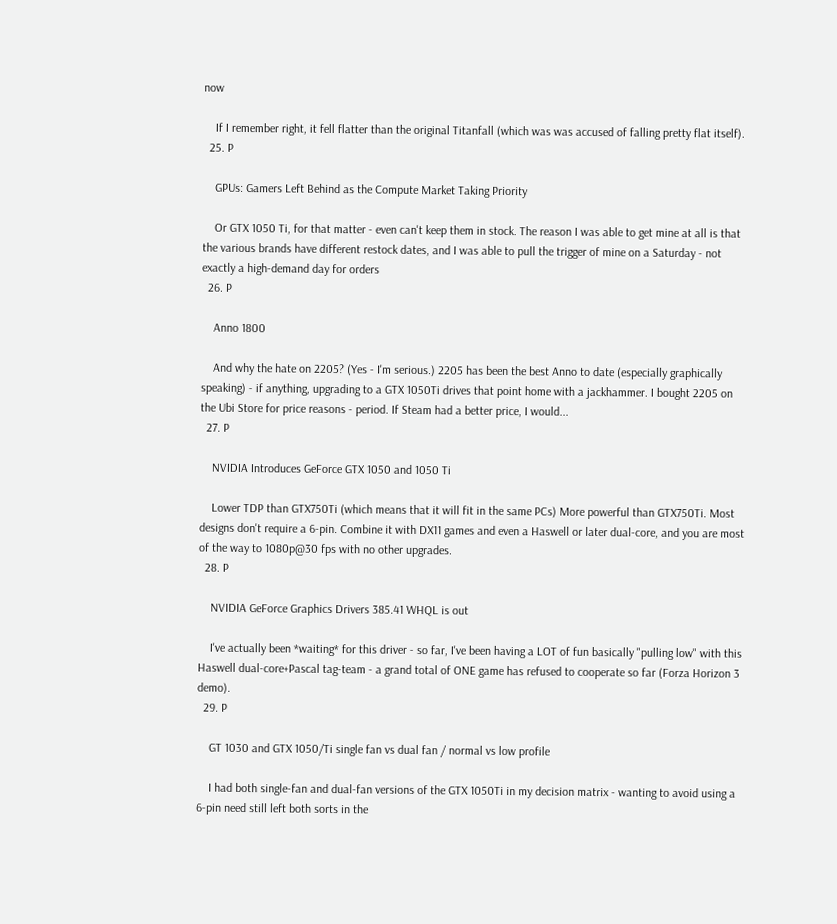now

    If I remember right, it fell flatter than the original Titanfall (which was was accused of falling pretty flat itself).
  25. P

    GPUs: Gamers Left Behind as the Compute Market Taking Priority

    Or GTX 1050 Ti, for that matter - even can't keep them in stock. The reason I was able to get mine at all is that the various brands have different restock dates, and I was able to pull the trigger of mine on a Saturday - not exactly a high-demand day for orders
  26. P

    Anno 1800

    And why the hate on 2205? (Yes - I'm serious.) 2205 has been the best Anno to date (especially graphically speaking) - if anything, upgrading to a GTX 1050Ti drives that point home with a jackhammer. I bought 2205 on the Ubi Store for price reasons - period. If Steam had a better price, I would...
  27. P

    NVIDIA Introduces GeForce GTX 1050 and 1050 Ti

    Lower TDP than GTX750Ti (which means that it will fit in the same PCs) More powerful than GTX750Ti. Most designs don't require a 6-pin. Combine it with DX11 games and even a Haswell or later dual-core, and you are most of the way to 1080p@30 fps with no other upgrades.
  28. P

    NVIDIA GeForce Graphics Drivers 385.41 WHQL is out

    I've actually been *waiting* for this driver - so far, I've been having a LOT of fun basically "pulling low" with this Haswell dual-core+Pascal tag-team - a grand total of ONE game has refused to cooperate so far (Forza Horizon 3 demo).
  29. P

    GT 1030 and GTX 1050/Ti single fan vs dual fan / normal vs low profile

    I had both single-fan and dual-fan versions of the GTX 1050Ti in my decision matrix - wanting to avoid using a 6-pin need still left both sorts in the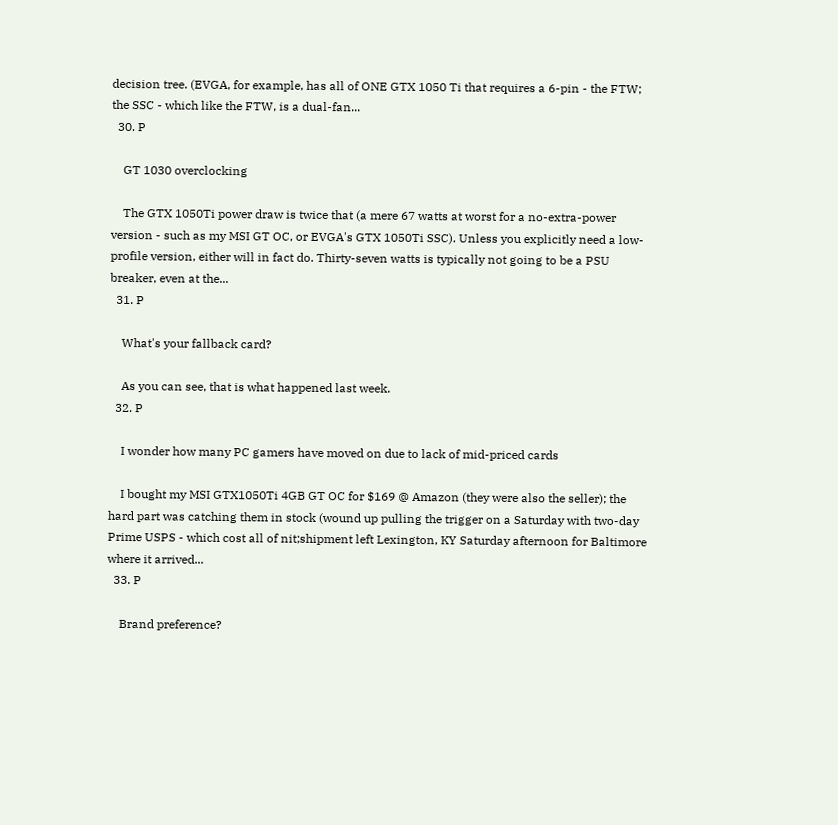decision tree. (EVGA, for example, has all of ONE GTX 1050 Ti that requires a 6-pin - the FTW; the SSC - which like the FTW, is a dual-fan...
  30. P

    GT 1030 overclocking

    The GTX 1050Ti power draw is twice that (a mere 67 watts at worst for a no-extra-power version - such as my MSI GT OC, or EVGA's GTX 1050Ti SSC). Unless you explicitly need a low-profile version, either will in fact do. Thirty-seven watts is typically not going to be a PSU breaker, even at the...
  31. P

    What's your fallback card?

    As you can see, that is what happened last week.
  32. P

    I wonder how many PC gamers have moved on due to lack of mid-priced cards

    I bought my MSI GTX1050Ti 4GB GT OC for $169 @ Amazon (they were also the seller); the hard part was catching them in stock (wound up pulling the trigger on a Saturday with two-day Prime USPS - which cost all of nit;shipment left Lexington, KY Saturday afternoon for Baltimore where it arrived...
  33. P

    Brand preference?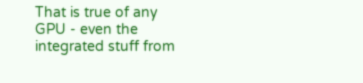That is true of any GPU - even the integrated stuff from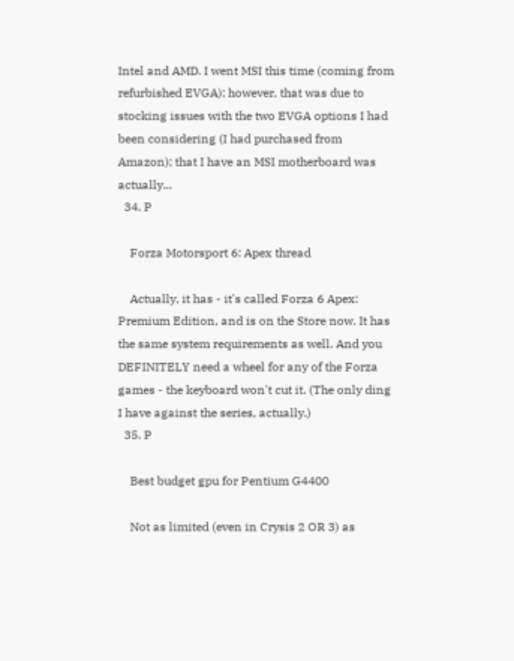Intel and AMD. I went MSI this time (coming from refurbished EVGA); however, that was due to stocking issues with the two EVGA options I had been considering (I had purchased from Amazon); that I have an MSI motherboard was actually...
  34. P

    Forza Motorsport 6: Apex thread

    Actually, it has - it's called Forza 6 Apex: Premium Edition, and is on the Store now. It has the same system requirements as well. And you DEFINITELY need a wheel for any of the Forza games - the keyboard won't cut it. (The only ding I have against the series, actually.)
  35. P

    Best budget gpu for Pentium G4400

    Not as limited (even in Crysis 2 OR 3) as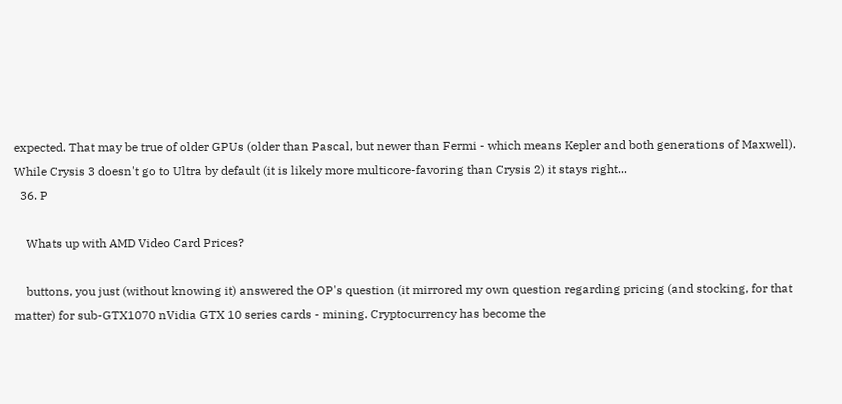expected. That may be true of older GPUs (older than Pascal, but newer than Fermi - which means Kepler and both generations of Maxwell). While Crysis 3 doesn't go to Ultra by default (it is likely more multicore-favoring than Crysis 2) it stays right...
  36. P

    Whats up with AMD Video Card Prices?

    buttons, you just (without knowing it) answered the OP's question (it mirrored my own question regarding pricing (and stocking, for that matter) for sub-GTX1070 nVidia GTX 10 series cards - mining. Cryptocurrency has become the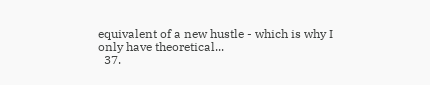equivalent of a new hustle - which is why I only have theoretical...
  37.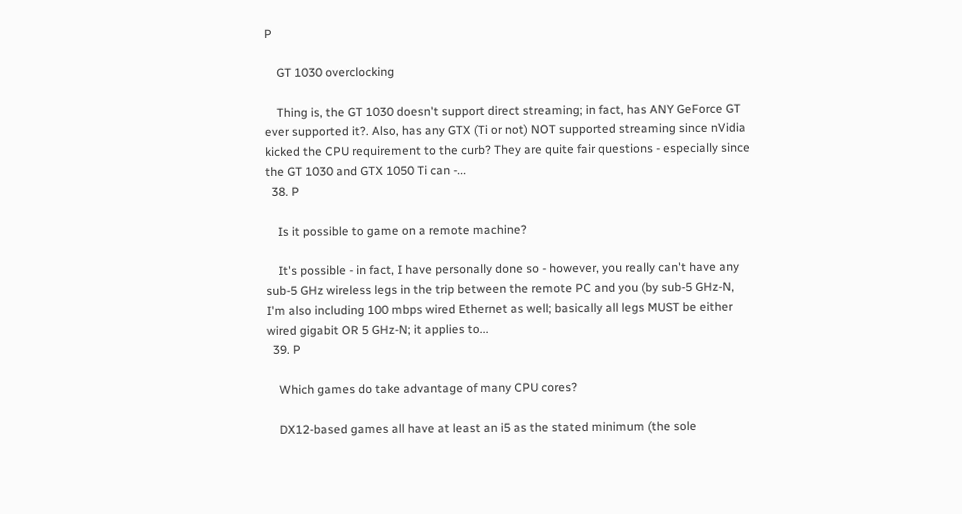P

    GT 1030 overclocking

    Thing is, the GT 1030 doesn't support direct streaming; in fact, has ANY GeForce GT ever supported it?. Also, has any GTX (Ti or not) NOT supported streaming since nVidia kicked the CPU requirement to the curb? They are quite fair questions - especially since the GT 1030 and GTX 1050 Ti can -...
  38. P

    Is it possible to game on a remote machine?

    It's possible - in fact, I have personally done so - however, you really can't have any sub-5 GHz wireless legs in the trip between the remote PC and you (by sub-5 GHz-N, I'm also including 100 mbps wired Ethernet as well; basically all legs MUST be either wired gigabit OR 5 GHz-N; it applies to...
  39. P

    Which games do take advantage of many CPU cores?

    DX12-based games all have at least an i5 as the stated minimum (the sole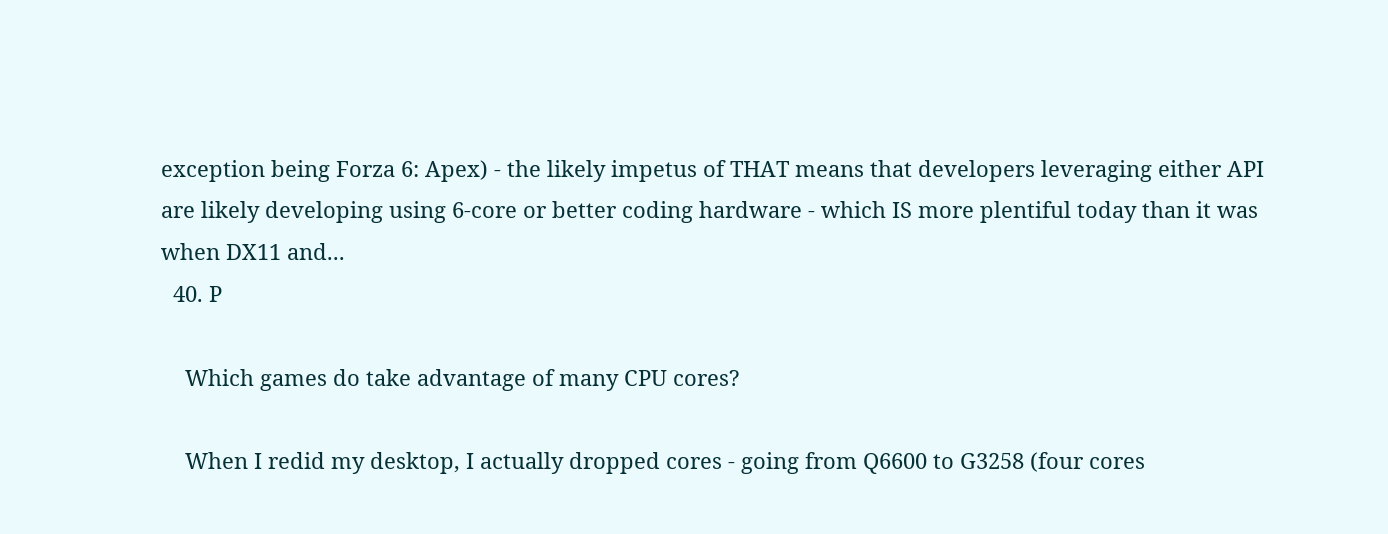exception being Forza 6: Apex) - the likely impetus of THAT means that developers leveraging either API are likely developing using 6-core or better coding hardware - which IS more plentiful today than it was when DX11 and...
  40. P

    Which games do take advantage of many CPU cores?

    When I redid my desktop, I actually dropped cores - going from Q6600 to G3258 (four cores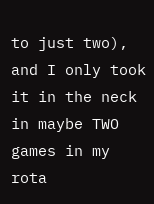to just two), and I only took it in the neck in maybe TWO games in my rota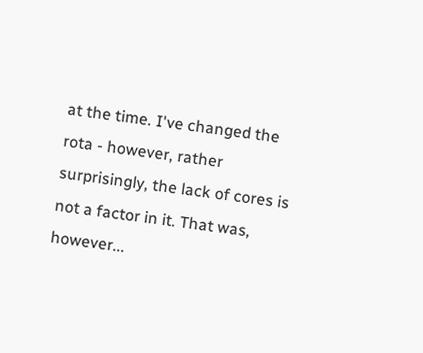at the time. I've changed the rota - however, rather surprisingly, the lack of cores is not a factor in it. That was, however...